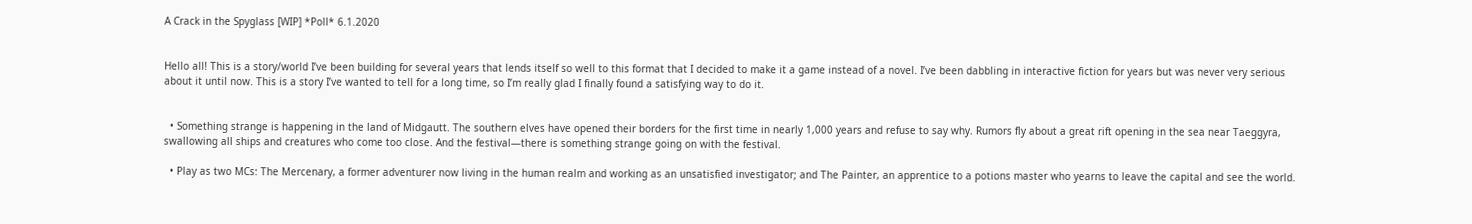A Crack in the Spyglass [WIP] *Poll* 6.1.2020


Hello all! This is a story/world I’ve been building for several years that lends itself so well to this format that I decided to make it a game instead of a novel. I’ve been dabbling in interactive fiction for years but was never very serious about it until now. This is a story I’ve wanted to tell for a long time, so I’m really glad I finally found a satisfying way to do it.


  • Something strange is happening in the land of Midgautt. The southern elves have opened their borders for the first time in nearly 1,000 years and refuse to say why. Rumors fly about a great rift opening in the sea near Taeggyra, swallowing all ships and creatures who come too close. And the festival—there is something strange going on with the festival.

  • Play as two MCs: The Mercenary, a former adventurer now living in the human realm and working as an unsatisfied investigator; and The Painter, an apprentice to a potions master who yearns to leave the capital and see the world.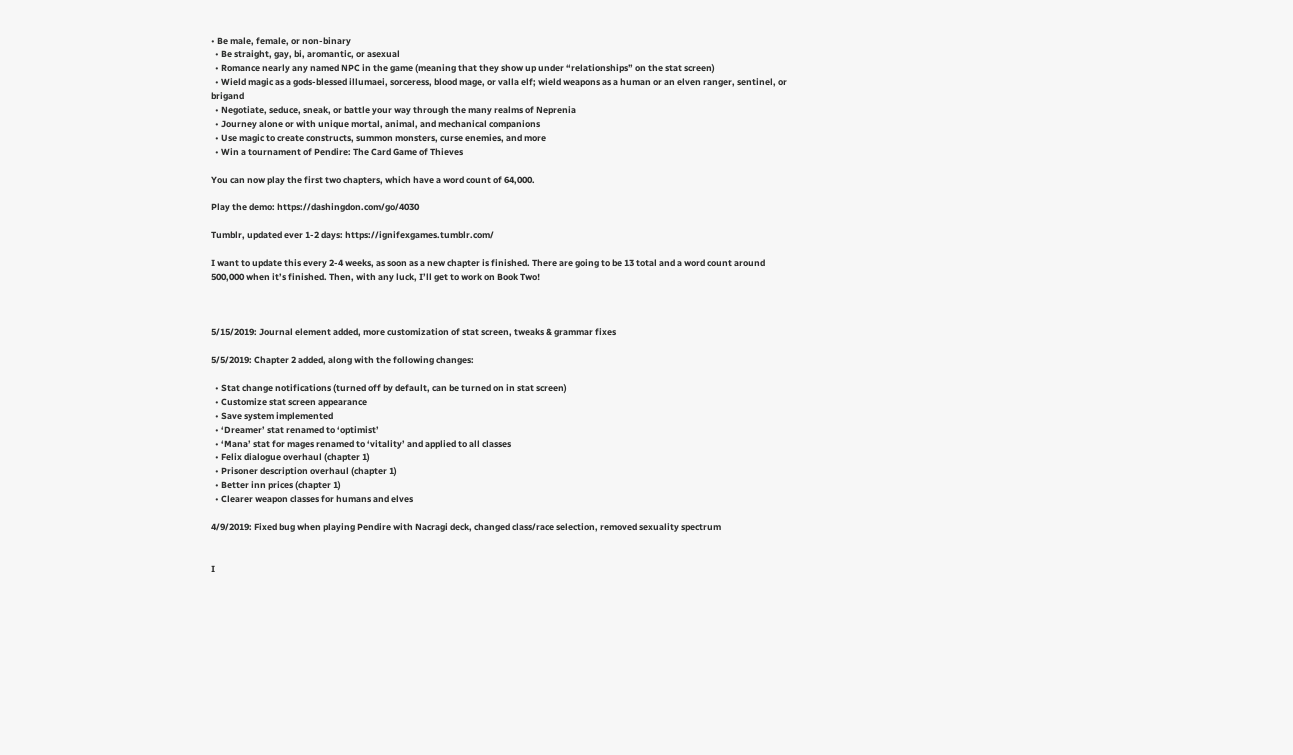• Be male, female, or non-binary
  • Be straight, gay, bi, aromantic, or asexual
  • Romance nearly any named NPC in the game (meaning that they show up under “relationships” on the stat screen)
  • Wield magic as a gods-blessed illumaei, sorceress, blood mage, or valla elf; wield weapons as a human or an elven ranger, sentinel, or brigand
  • Negotiate, seduce, sneak, or battle your way through the many realms of Neprenia
  • Journey alone or with unique mortal, animal, and mechanical companions
  • Use magic to create constructs, summon monsters, curse enemies, and more
  • Win a tournament of Pendire: The Card Game of Thieves

You can now play the first two chapters, which have a word count of 64,000.

Play the demo: https://dashingdon.com/go/4030

Tumblr, updated ever 1-2 days: https://ignifexgames.tumblr.com/

I want to update this every 2-4 weeks, as soon as a new chapter is finished. There are going to be 13 total and a word count around 500,000 when it’s finished. Then, with any luck, I’ll get to work on Book Two!



5/15/2019: Journal element added, more customization of stat screen, tweaks & grammar fixes

5/5/2019: Chapter 2 added, along with the following changes:

  • Stat change notifications (turned off by default, can be turned on in stat screen)
  • Customize stat screen appearance
  • Save system implemented
  • ‘Dreamer’ stat renamed to ‘optimist’
  • ‘Mana’ stat for mages renamed to ‘vitality’ and applied to all classes
  • Felix dialogue overhaul (chapter 1)
  • Prisoner description overhaul (chapter 1)
  • Better inn prices (chapter 1)
  • Clearer weapon classes for humans and elves

4/9/2019: Fixed bug when playing Pendire with Nacragi deck, changed class/race selection, removed sexuality spectrum


I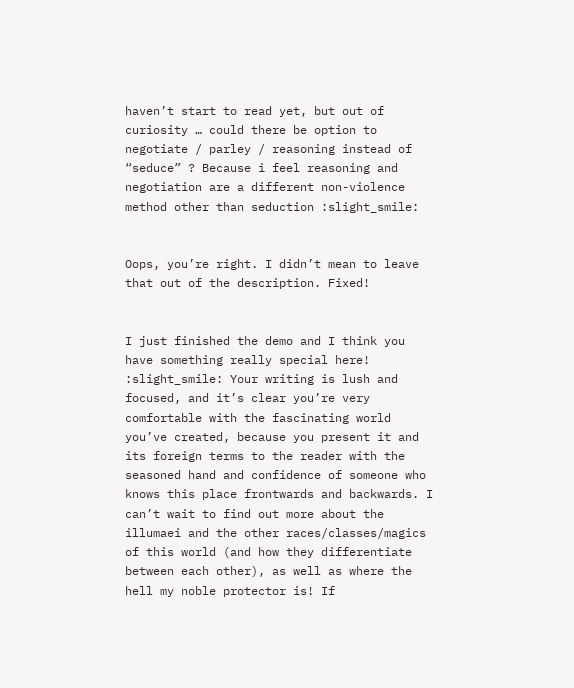haven’t start to read yet, but out of curiosity … could there be option to negotiate / parley / reasoning instead of “seduce” ? Because i feel reasoning and negotiation are a different non-violence method other than seduction :slight_smile:


Oops, you’re right. I didn’t mean to leave that out of the description. Fixed!


I just finished the demo and I think you have something really special here! :slight_smile: Your writing is lush and focused, and it’s clear you’re very comfortable with the fascinating world you’ve created, because you present it and its foreign terms to the reader with the seasoned hand and confidence of someone who knows this place frontwards and backwards. I can’t wait to find out more about the illumaei and the other races/classes/magics of this world (and how they differentiate between each other), as well as where the hell my noble protector is! If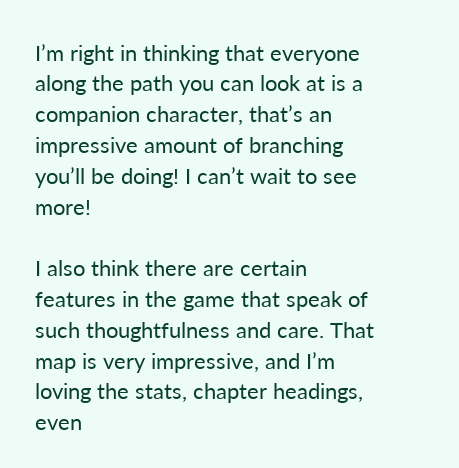I’m right in thinking that everyone along the path you can look at is a companion character, that’s an impressive amount of branching you’ll be doing! I can’t wait to see more!

I also think there are certain features in the game that speak of such thoughtfulness and care. That map is very impressive, and I’m loving the stats, chapter headings, even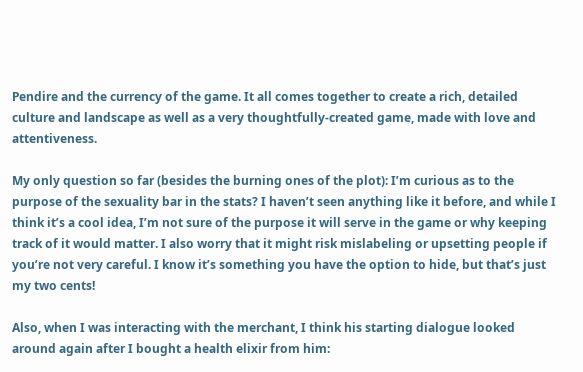Pendire and the currency of the game. It all comes together to create a rich, detailed culture and landscape as well as a very thoughtfully-created game, made with love and attentiveness.

My only question so far (besides the burning ones of the plot): I’m curious as to the purpose of the sexuality bar in the stats? I haven’t seen anything like it before, and while I think it’s a cool idea, I’m not sure of the purpose it will serve in the game or why keeping track of it would matter. I also worry that it might risk mislabeling or upsetting people if you’re not very careful. I know it’s something you have the option to hide, but that’s just my two cents!

Also, when I was interacting with the merchant, I think his starting dialogue looked around again after I bought a health elixir from him: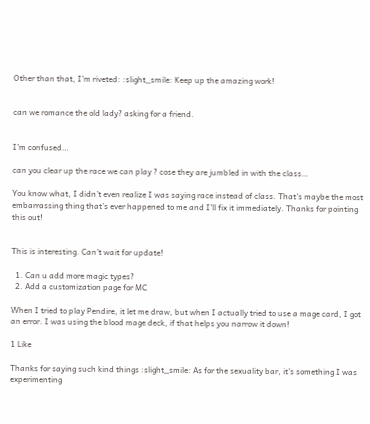Other than that, I’m riveted: :slight_smile: Keep up the amazing work!


can we romance the old lady? asking for a friend.


I’m confused…

can you clear up the race we can play ? cose they are jumbled in with the class…

You know what, I didn’t even realize I was saying race instead of class. That’s maybe the most embarrassing thing that’s ever happened to me and I’ll fix it immediately. Thanks for pointing this out!


This is interesting. Can’t wait for update!

  1. Can u add more magic types?
  2. Add a customization page for MC

When I tried to play Pendire, it let me draw, but when I actually tried to use a mage card, I got an error. I was using the blood mage deck, if that helps you narrow it down!

1 Like

Thanks for saying such kind things :slight_smile: As for the sexuality bar, it’s something I was experimenting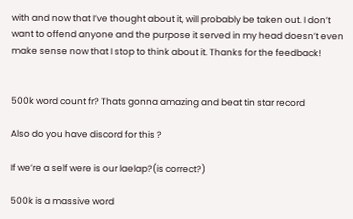with and now that I’ve thought about it, will probably be taken out. I don’t want to offend anyone and the purpose it served in my head doesn’t even make sense now that I stop to think about it. Thanks for the feedback!


500k word count fr? Thats gonna amazing and beat tin star record

Also do you have discord for this ?

If we’re a self were is our laelap?(is correct?)

500k is a massive word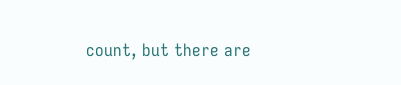count, but there are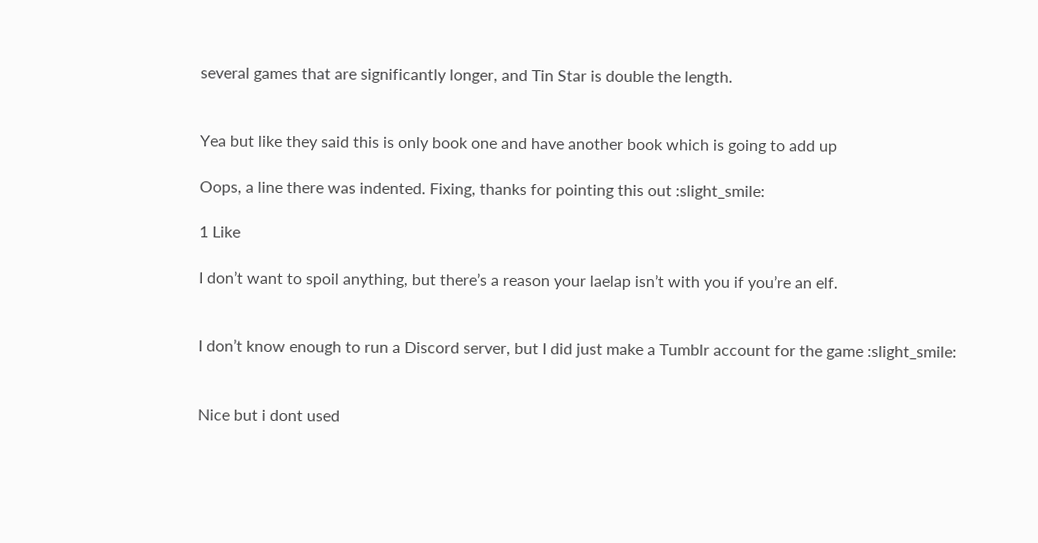several games that are significantly longer, and Tin Star is double the length.


Yea but like they said this is only book one and have another book which is going to add up

Oops, a line there was indented. Fixing, thanks for pointing this out :slight_smile:

1 Like

I don’t want to spoil anything, but there’s a reason your laelap isn’t with you if you’re an elf.


I don’t know enough to run a Discord server, but I did just make a Tumblr account for the game :slight_smile:


Nice but i dont used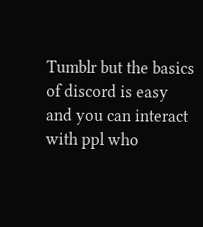Tumblr but the basics of discord is easy and you can interact with ppl who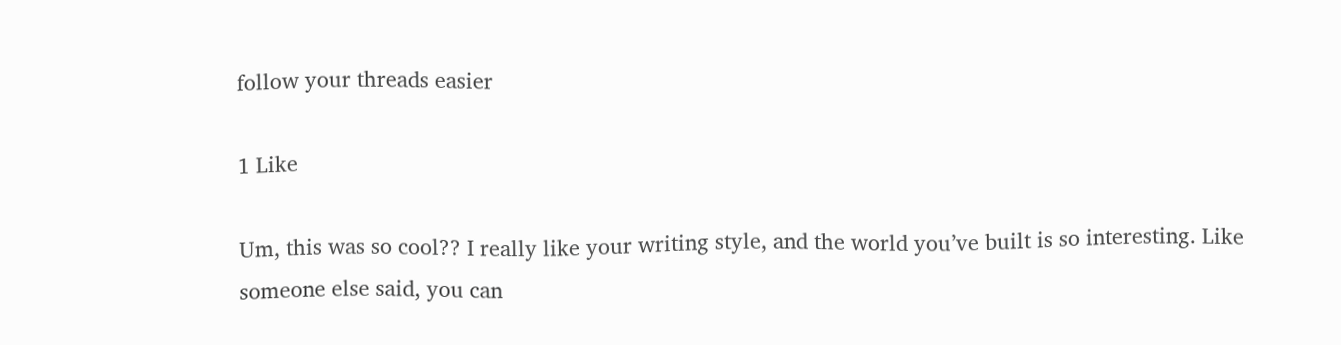follow your threads easier

1 Like

Um, this was so cool?? I really like your writing style, and the world you’ve built is so interesting. Like someone else said, you can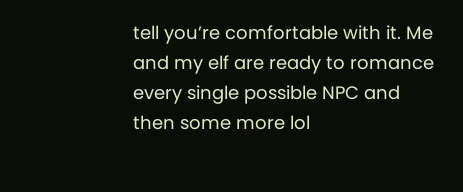tell you’re comfortable with it. Me and my elf are ready to romance every single possible NPC and then some more lol